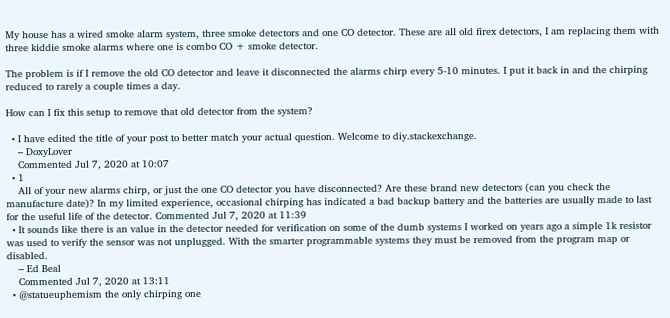My house has a wired smoke alarm system, three smoke detectors and one CO detector. These are all old firex detectors, I am replacing them with three kiddie smoke alarms where one is combo CO + smoke detector.

The problem is if I remove the old CO detector and leave it disconnected the alarms chirp every 5-10 minutes. I put it back in and the chirping reduced to rarely a couple times a day.

How can I fix this setup to remove that old detector from the system?

  • I have edited the title of your post to better match your actual question. Welcome to diy.stackexchange.
    – DoxyLover
    Commented Jul 7, 2020 at 10:07
  • 1
    All of your new alarms chirp, or just the one CO detector you have disconnected? Are these brand new detectors (can you check the manufacture date)? In my limited experience, occasional chirping has indicated a bad backup battery and the batteries are usually made to last for the useful life of the detector. Commented Jul 7, 2020 at 11:39
  • It sounds like there is an value in the detector needed for verification on some of the dumb systems I worked on years ago a simple 1k resistor was used to verify the sensor was not unplugged. With the smarter programmable systems they must be removed from the program map or disabled.
    – Ed Beal
    Commented Jul 7, 2020 at 13:11
  • @statueuphemism the only chirping one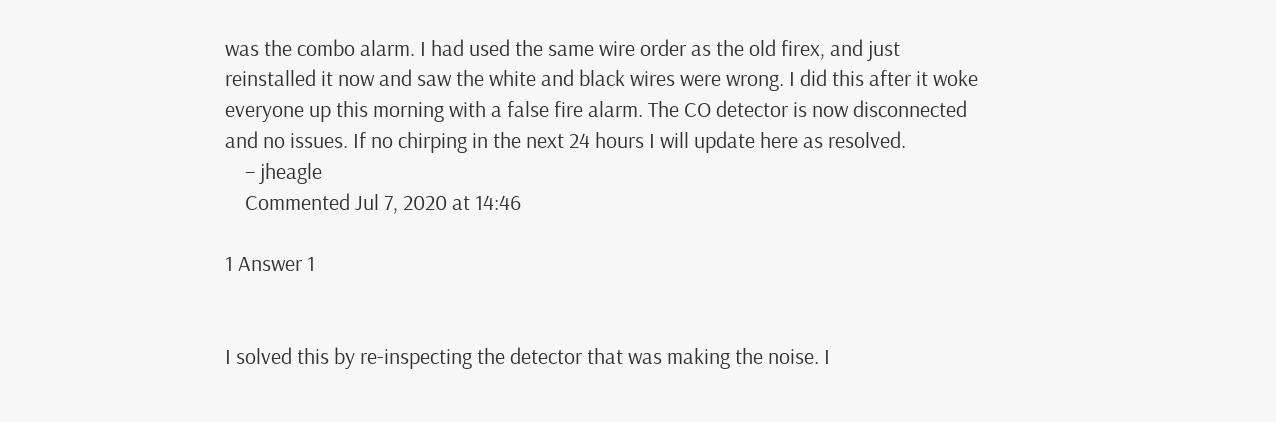was the combo alarm. I had used the same wire order as the old firex, and just reinstalled it now and saw the white and black wires were wrong. I did this after it woke everyone up this morning with a false fire alarm. The CO detector is now disconnected and no issues. If no chirping in the next 24 hours I will update here as resolved.
    – jheagle
    Commented Jul 7, 2020 at 14:46

1 Answer 1


I solved this by re-inspecting the detector that was making the noise. I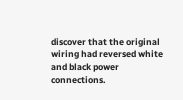discover that the original wiring had reversed white and black power connections.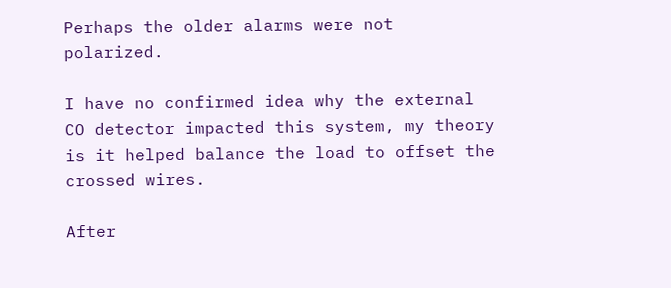Perhaps the older alarms were not polarized.

I have no confirmed idea why the external CO detector impacted this system, my theory is it helped balance the load to offset the crossed wires.

After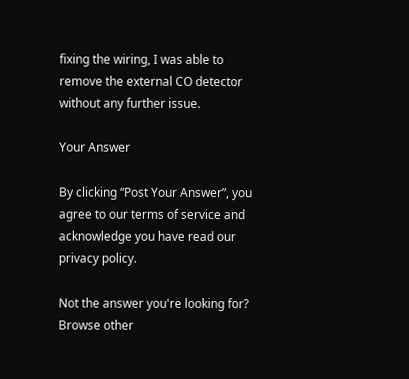fixing the wiring, I was able to remove the external CO detector without any further issue.

Your Answer

By clicking “Post Your Answer”, you agree to our terms of service and acknowledge you have read our privacy policy.

Not the answer you're looking for? Browse other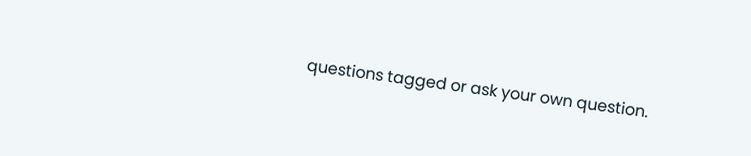questions tagged or ask your own question.